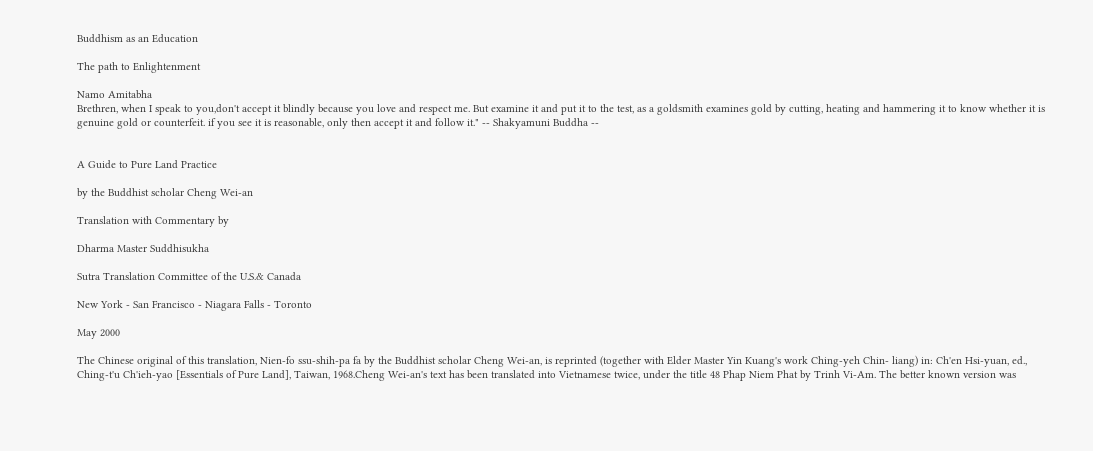Buddhism as an Education

The path to Enlightenment

Namo Amitabha
Brethren, when I speak to you,don't accept it blindly because you love and respect me. But examine it and put it to the test, as a goldsmith examines gold by cutting, heating and hammering it to know whether it is genuine gold or counterfeit. if you see it is reasonable, only then accept it and follow it." -- Shakyamuni Buddha --


A Guide to Pure Land Practice

by the Buddhist scholar Cheng Wei-an

Translation with Commentary by

Dharma Master Suddhisukha

Sutra Translation Committee of the U.S.& Canada

New York - San Francisco - Niagara Falls - Toronto

May 2000

The Chinese original of this translation, Nien-fo ssu-shih-pa fa by the Buddhist scholar Cheng Wei-an, is reprinted (together with Elder Master Yin Kuang's work Ching-yeh Chin- liang) in: Ch'en Hsi-yuan, ed., Ching-t'u Ch'ieh-yao [Essentials of Pure Land], Taiwan, 1968.Cheng Wei-an's text has been translated into Vietnamese twice, under the title 48 Phap Niem Phat by Trinh Vi-Am. The better known version was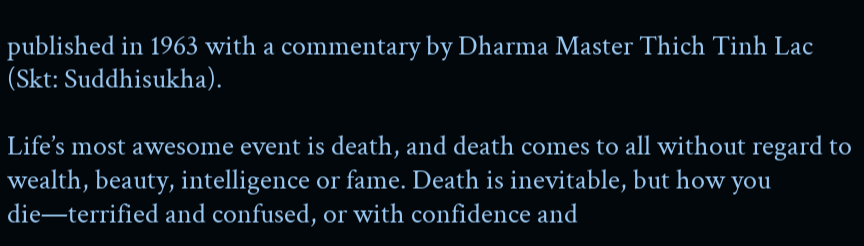published in 1963 with a commentary by Dharma Master Thich Tinh Lac (Skt: Suddhisukha).

Life’s most awesome event is death, and death comes to all without regard to wealth, beauty, intelligence or fame. Death is inevitable, but how you die—terrified and confused, or with confidence and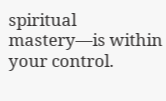spiritual mastery—is within your control.